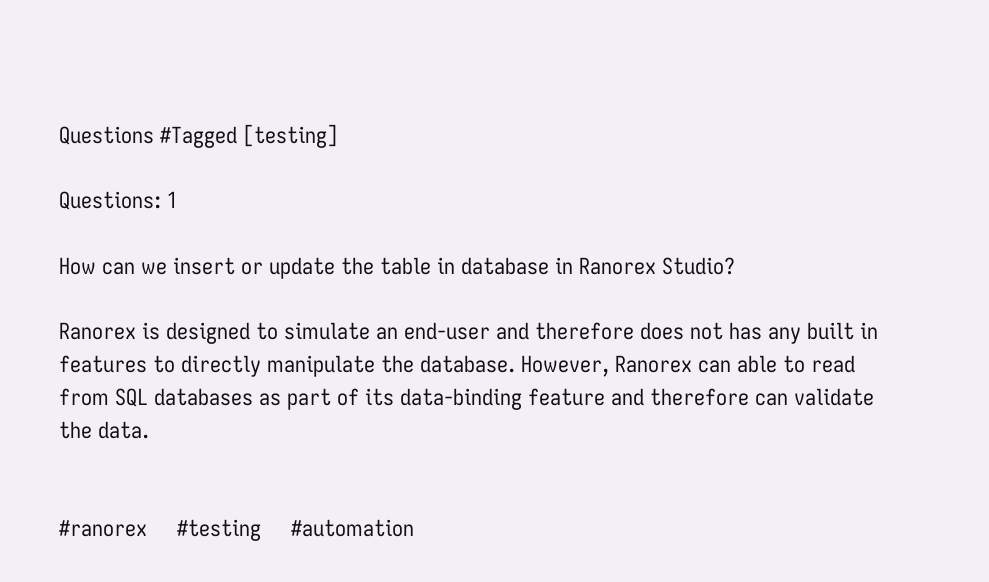Questions #Tagged [testing]

Questions: 1

How can we insert or update the table in database in Ranorex Studio?

Ranorex is designed to simulate an end-user and therefore does not has any built in features to directly manipulate the database. However, Ranorex can able to read from SQL databases as part of its data-binding feature and therefore can validate the data.


#ranorex     #testing     #automation